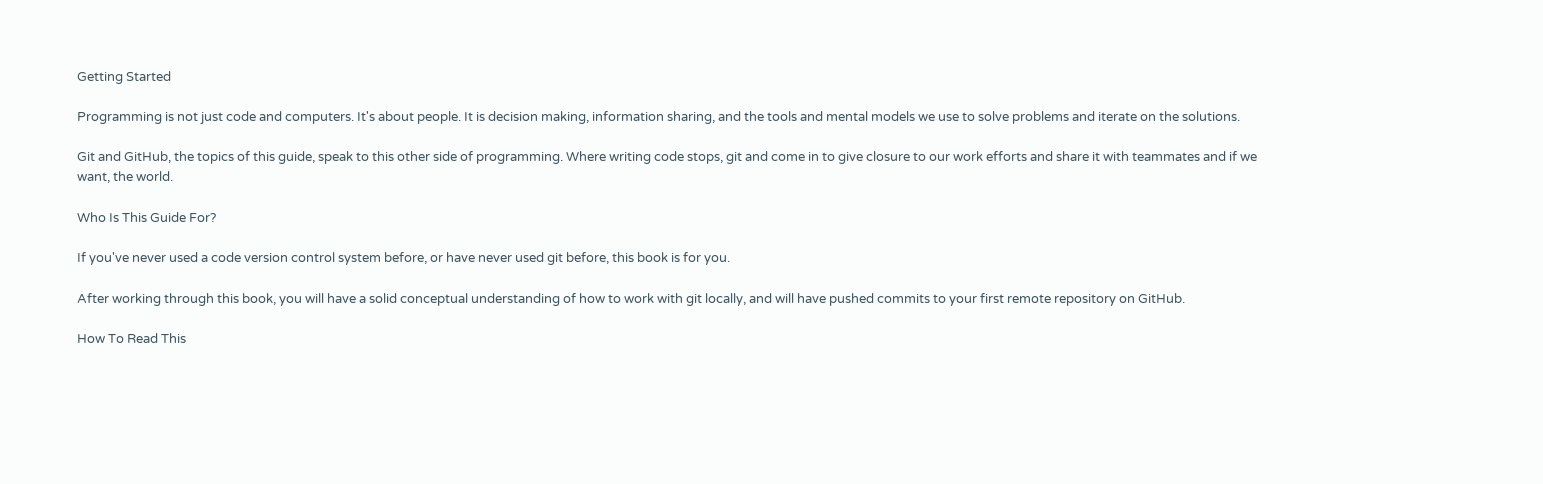Getting Started

Programming is not just code and computers. It's about people. It is decision making, information sharing, and the tools and mental models we use to solve problems and iterate on the solutions.

Git and GitHub, the topics of this guide, speak to this other side of programming. Where writing code stops, git and come in to give closure to our work efforts and share it with teammates and if we want, the world.

Who Is This Guide For?

If you've never used a code version control system before, or have never used git before, this book is for you.

After working through this book, you will have a solid conceptual understanding of how to work with git locally, and will have pushed commits to your first remote repository on GitHub.

How To Read This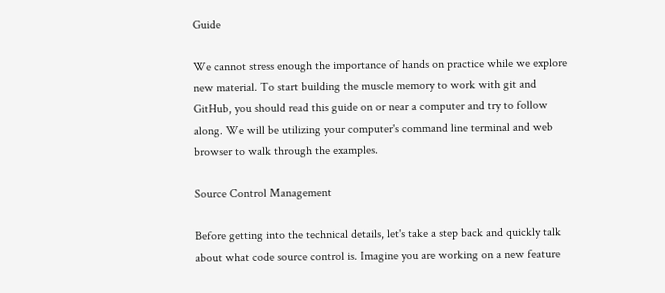Guide

We cannot stress enough the importance of hands on practice while we explore new material. To start building the muscle memory to work with git and GitHub, you should read this guide on or near a computer and try to follow along. We will be utilizing your computer's command line terminal and web browser to walk through the examples.

Source Control Management

Before getting into the technical details, let's take a step back and quickly talk about what code source control is. Imagine you are working on a new feature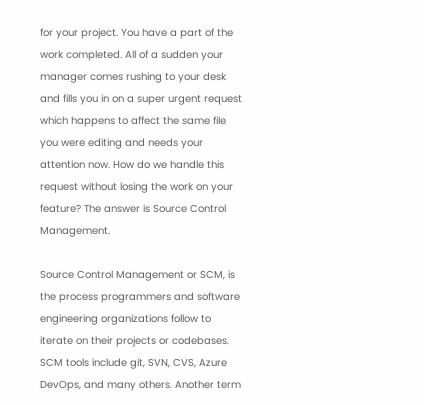for your project. You have a part of the work completed. All of a sudden your manager comes rushing to your desk and fills you in on a super urgent request which happens to affect the same file you were editing and needs your attention now. How do we handle this request without losing the work on your feature? The answer is Source Control Management.

Source Control Management or SCM, is the process programmers and software engineering organizations follow to iterate on their projects or codebases. SCM tools include git, SVN, CVS, Azure DevOps, and many others. Another term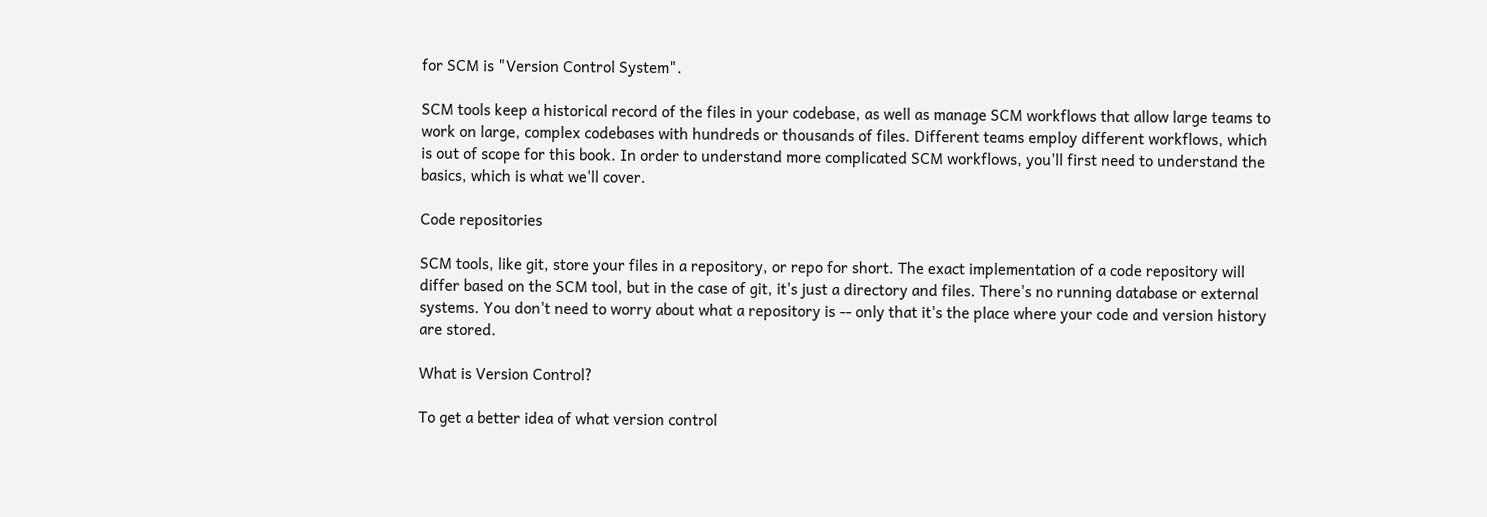for SCM is "Version Control System".

SCM tools keep a historical record of the files in your codebase, as well as manage SCM workflows that allow large teams to work on large, complex codebases with hundreds or thousands of files. Different teams employ different workflows, which is out of scope for this book. In order to understand more complicated SCM workflows, you'll first need to understand the basics, which is what we'll cover.

Code repositories

SCM tools, like git, store your files in a repository, or repo for short. The exact implementation of a code repository will differ based on the SCM tool, but in the case of git, it's just a directory and files. There's no running database or external systems. You don't need to worry about what a repository is -- only that it's the place where your code and version history are stored.

What is Version Control?

To get a better idea of what version control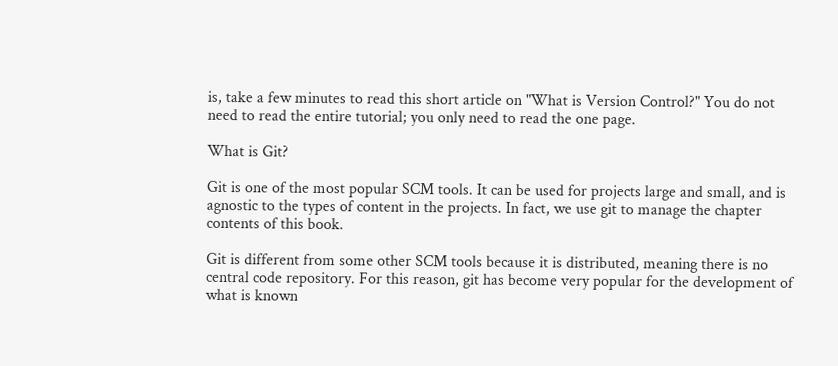is, take a few minutes to read this short article on "What is Version Control?" You do not need to read the entire tutorial; you only need to read the one page.

What is Git?

Git is one of the most popular SCM tools. It can be used for projects large and small, and is agnostic to the types of content in the projects. In fact, we use git to manage the chapter contents of this book.

Git is different from some other SCM tools because it is distributed, meaning there is no central code repository. For this reason, git has become very popular for the development of what is known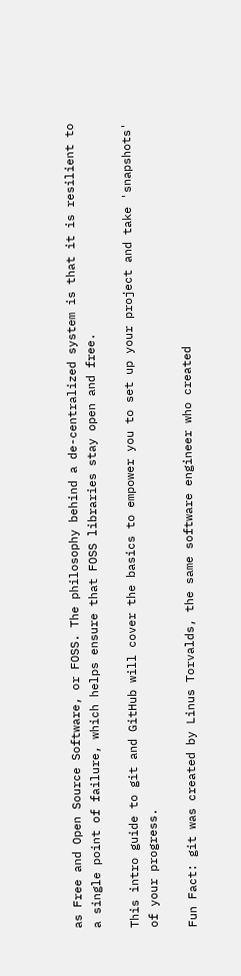as Free and Open Source Software, or FOSS. The philosophy behind a de-centralized system is that it is resilient to a single point of failure, which helps ensure that FOSS libraries stay open and free.

This intro guide to git and GitHub will cover the basics to empower you to set up your project and take 'snapshots' of your progress.

Fun Fact: git was created by Linus Torvalds, the same software engineer who created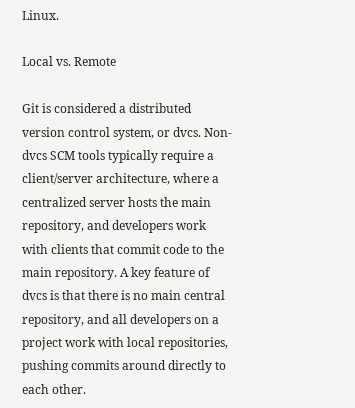Linux.

Local vs. Remote

Git is considered a distributed version control system, or dvcs. Non-dvcs SCM tools typically require a client/server architecture, where a centralized server hosts the main repository, and developers work with clients that commit code to the main repository. A key feature of dvcs is that there is no main central repository, and all developers on a project work with local repositories, pushing commits around directly to each other.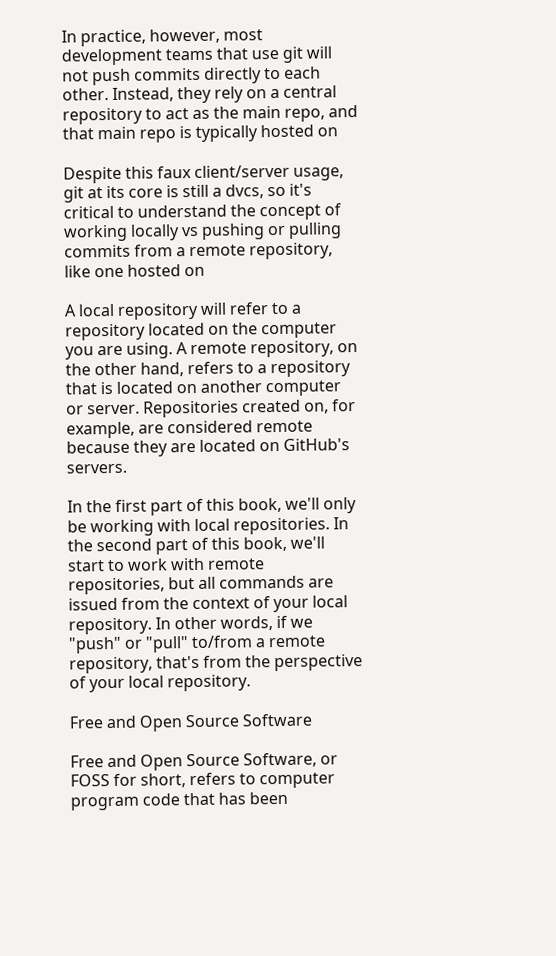In practice, however, most development teams that use git will not push commits directly to each other. Instead, they rely on a central repository to act as the main repo, and that main repo is typically hosted on

Despite this faux client/server usage, git at its core is still a dvcs, so it's critical to understand the concept of working locally vs pushing or pulling commits from a remote repository, like one hosted on

A local repository will refer to a repository located on the computer you are using. A remote repository, on the other hand, refers to a repository that is located on another computer or server. Repositories created on, for example, are considered remote because they are located on GitHub's servers.

In the first part of this book, we'll only be working with local repositories. In the second part of this book, we'll start to work with remote repositories, but all commands are issued from the context of your local repository. In other words, if we "push" or "pull" to/from a remote repository, that's from the perspective of your local repository.

Free and Open Source Software

Free and Open Source Software, or FOSS for short, refers to computer program code that has been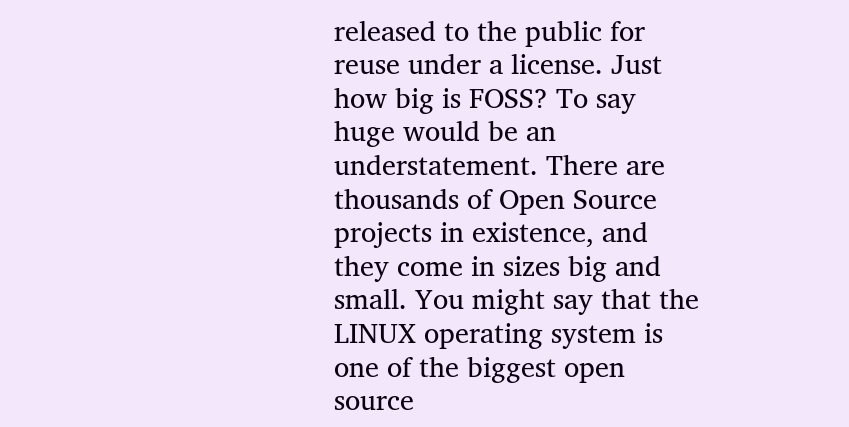released to the public for reuse under a license. Just how big is FOSS? To say huge would be an understatement. There are thousands of Open Source projects in existence, and they come in sizes big and small. You might say that the LINUX operating system is one of the biggest open source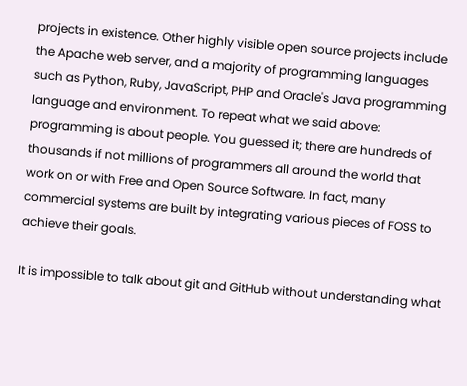projects in existence. Other highly visible open source projects include the Apache web server, and a majority of programming languages such as Python, Ruby, JavaScript, PHP and Oracle's Java programming language and environment. To repeat what we said above: programming is about people. You guessed it; there are hundreds of thousands if not millions of programmers all around the world that work on or with Free and Open Source Software. In fact, many commercial systems are built by integrating various pieces of FOSS to achieve their goals.

It is impossible to talk about git and GitHub without understanding what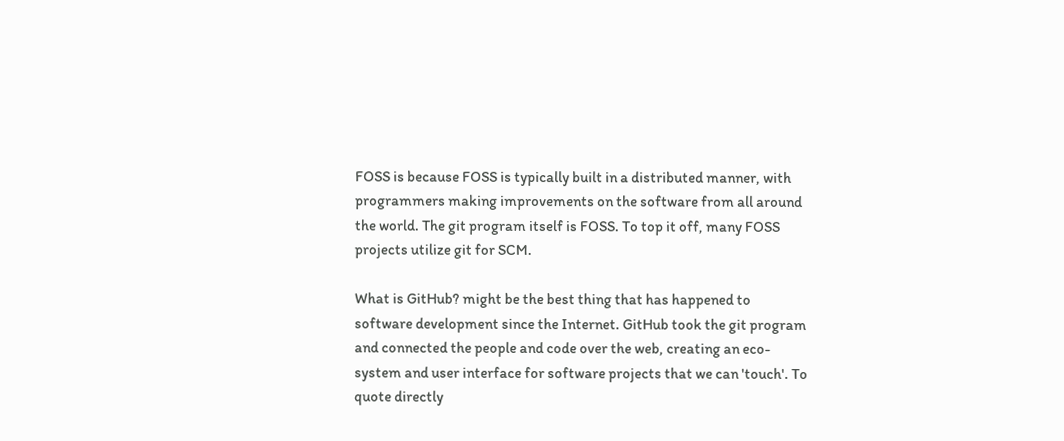FOSS is because FOSS is typically built in a distributed manner, with programmers making improvements on the software from all around the world. The git program itself is FOSS. To top it off, many FOSS projects utilize git for SCM.

What is GitHub? might be the best thing that has happened to software development since the Internet. GitHub took the git program and connected the people and code over the web, creating an eco-system and user interface for software projects that we can 'touch'. To quote directly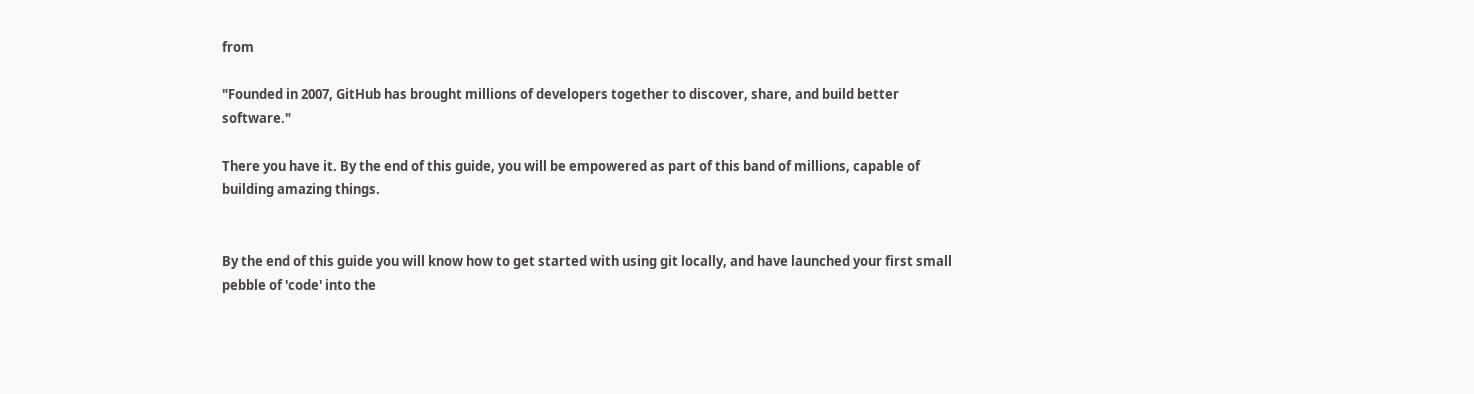from

"Founded in 2007, GitHub has brought millions of developers together to discover, share, and build better software."

There you have it. By the end of this guide, you will be empowered as part of this band of millions, capable of building amazing things.


By the end of this guide you will know how to get started with using git locally, and have launched your first small pebble of 'code' into the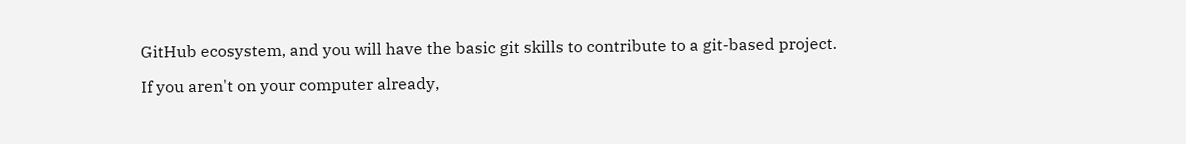GitHub ecosystem, and you will have the basic git skills to contribute to a git-based project.

If you aren't on your computer already,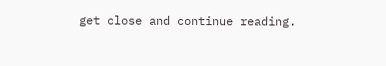get close and continue reading.